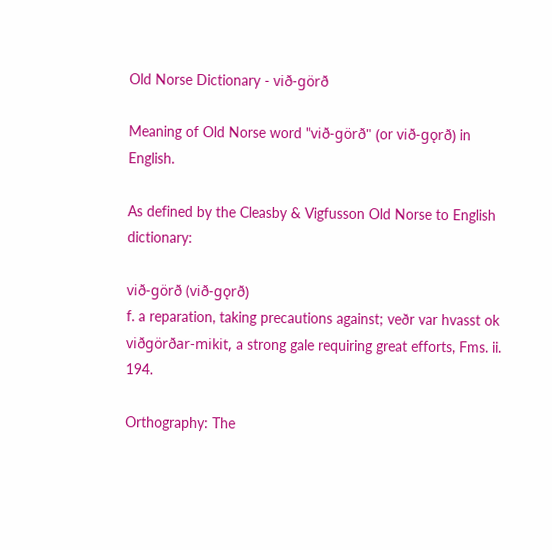Old Norse Dictionary - við-görð

Meaning of Old Norse word "við-görð" (or við-gǫrð) in English.

As defined by the Cleasby & Vigfusson Old Norse to English dictionary:

við-görð (við-gǫrð)
f. a reparation, taking precautions against; veðr var hvasst ok viðgörðar-mikit, a strong gale requiring great efforts, Fms. ii. 194.

Orthography: The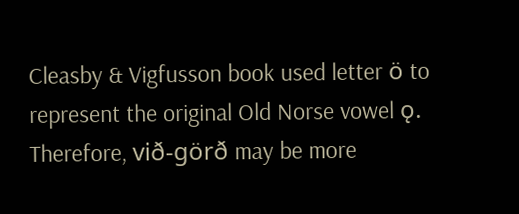Cleasby & Vigfusson book used letter ö to represent the original Old Norse vowel ǫ. Therefore, við-görð may be more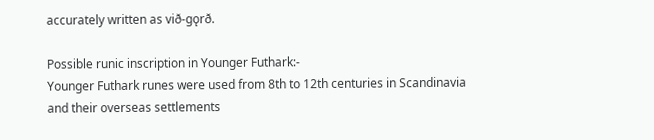accurately written as við-gǫrð.

Possible runic inscription in Younger Futhark:-
Younger Futhark runes were used from 8th to 12th centuries in Scandinavia and their overseas settlements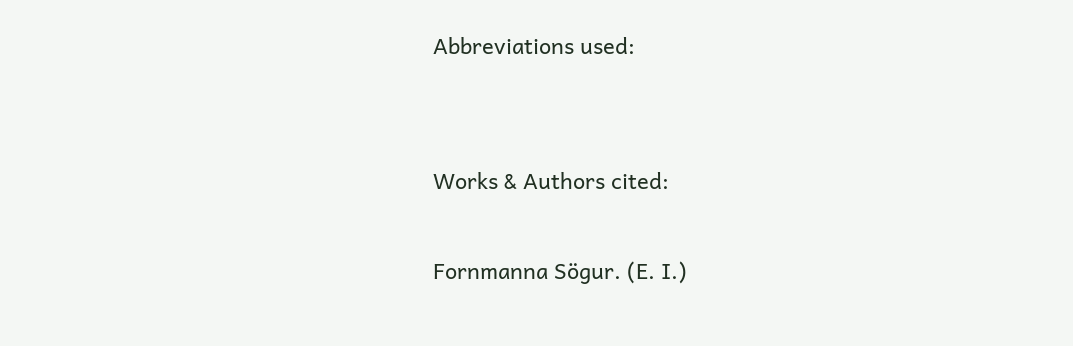Abbreviations used:


Works & Authors cited:

Fornmanna Sögur. (E. I.)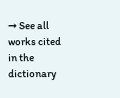➞ See all works cited in the dictionary